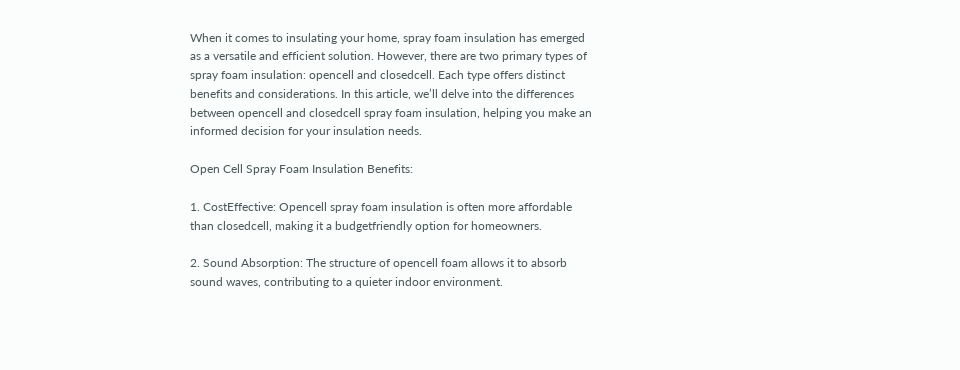When it comes to insulating your home, spray foam insulation has emerged as a versatile and efficient solution. However, there are two primary types of spray foam insulation: opencell and closedcell. Each type offers distinct benefits and considerations. In this article, we’ll delve into the differences between opencell and closedcell spray foam insulation, helping you make an informed decision for your insulation needs.

Open Cell Spray Foam Insulation Benefits:

1. CostEffective: Opencell spray foam insulation is often more affordable than closedcell, making it a budgetfriendly option for homeowners.

2. Sound Absorption: The structure of opencell foam allows it to absorb sound waves, contributing to a quieter indoor environment.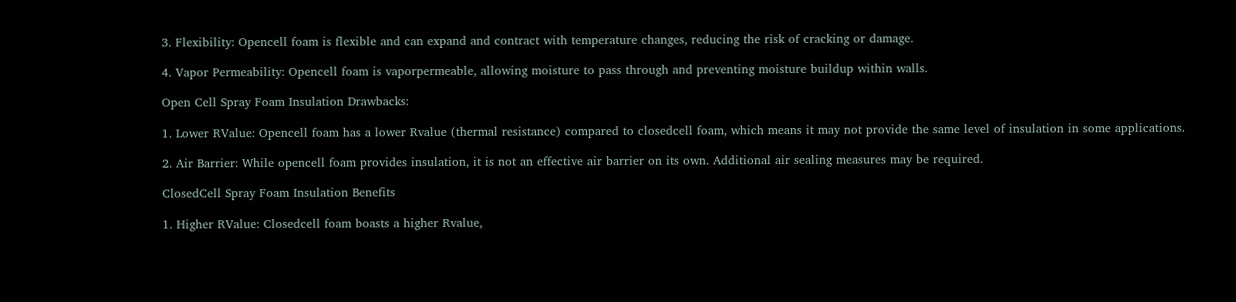3. Flexibility: Opencell foam is flexible and can expand and contract with temperature changes, reducing the risk of cracking or damage.

4. Vapor Permeability: Opencell foam is vaporpermeable, allowing moisture to pass through and preventing moisture buildup within walls.

Open Cell Spray Foam Insulation Drawbacks:

1. Lower RValue: Opencell foam has a lower Rvalue (thermal resistance) compared to closedcell foam, which means it may not provide the same level of insulation in some applications.

2. Air Barrier: While opencell foam provides insulation, it is not an effective air barrier on its own. Additional air sealing measures may be required.

ClosedCell Spray Foam Insulation Benefits

1. Higher RValue: Closedcell foam boasts a higher Rvalue,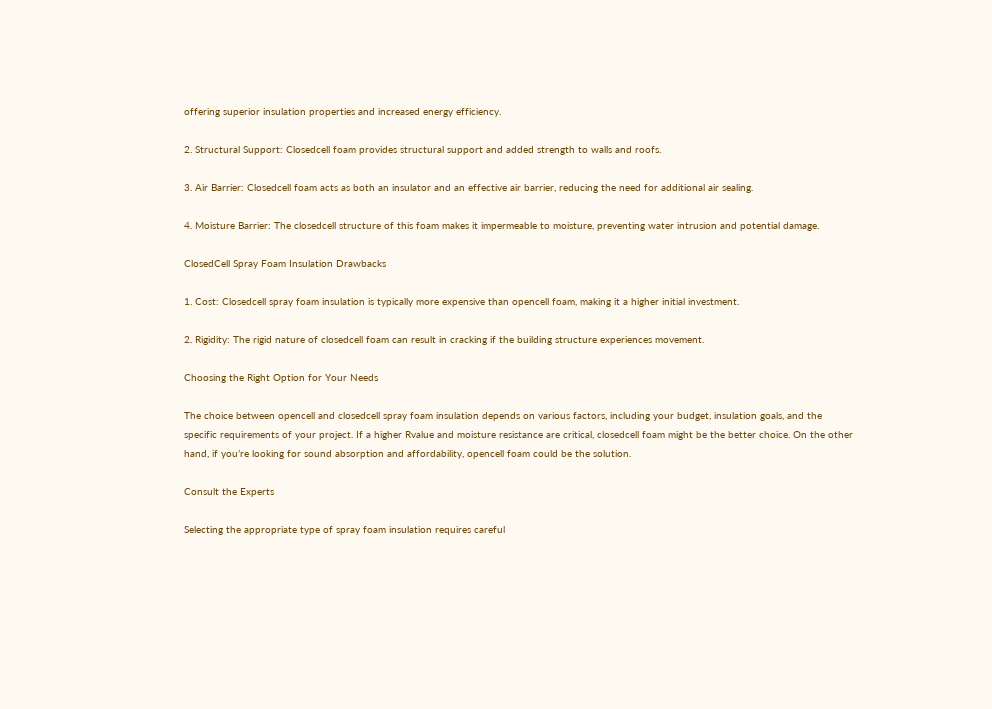offering superior insulation properties and increased energy efficiency.

2. Structural Support: Closedcell foam provides structural support and added strength to walls and roofs.

3. Air Barrier: Closedcell foam acts as both an insulator and an effective air barrier, reducing the need for additional air sealing.

4. Moisture Barrier: The closedcell structure of this foam makes it impermeable to moisture, preventing water intrusion and potential damage.

ClosedCell Spray Foam Insulation Drawbacks

1. Cost: Closedcell spray foam insulation is typically more expensive than opencell foam, making it a higher initial investment.

2. Rigidity: The rigid nature of closedcell foam can result in cracking if the building structure experiences movement.

Choosing the Right Option for Your Needs

The choice between opencell and closedcell spray foam insulation depends on various factors, including your budget, insulation goals, and the specific requirements of your project. If a higher Rvalue and moisture resistance are critical, closedcell foam might be the better choice. On the other hand, if you’re looking for sound absorption and affordability, opencell foam could be the solution.

Consult the Experts

Selecting the appropriate type of spray foam insulation requires careful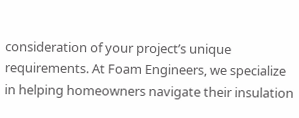consideration of your project’s unique requirements. At Foam Engineers, we specialize in helping homeowners navigate their insulation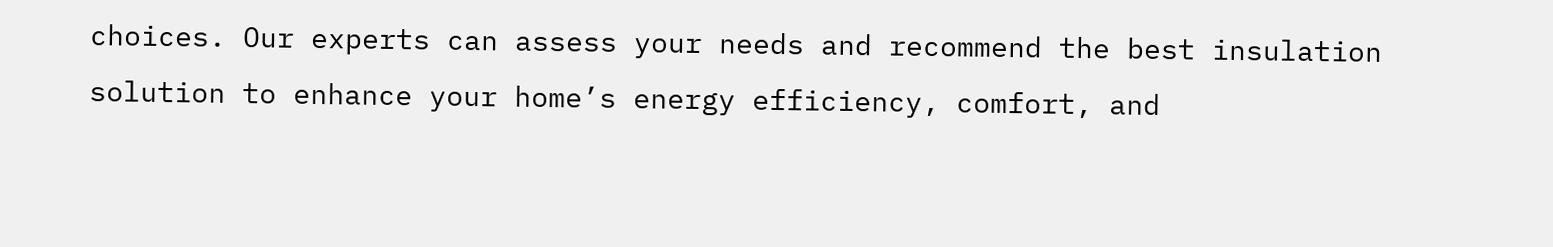choices. Our experts can assess your needs and recommend the best insulation solution to enhance your home’s energy efficiency, comfort, and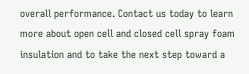overall performance. Contact us today to learn more about open cell and closed cell spray foam insulation and to take the next step toward a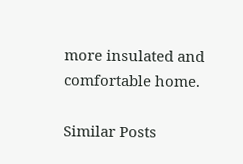more insulated and comfortable home.

Similar Posts